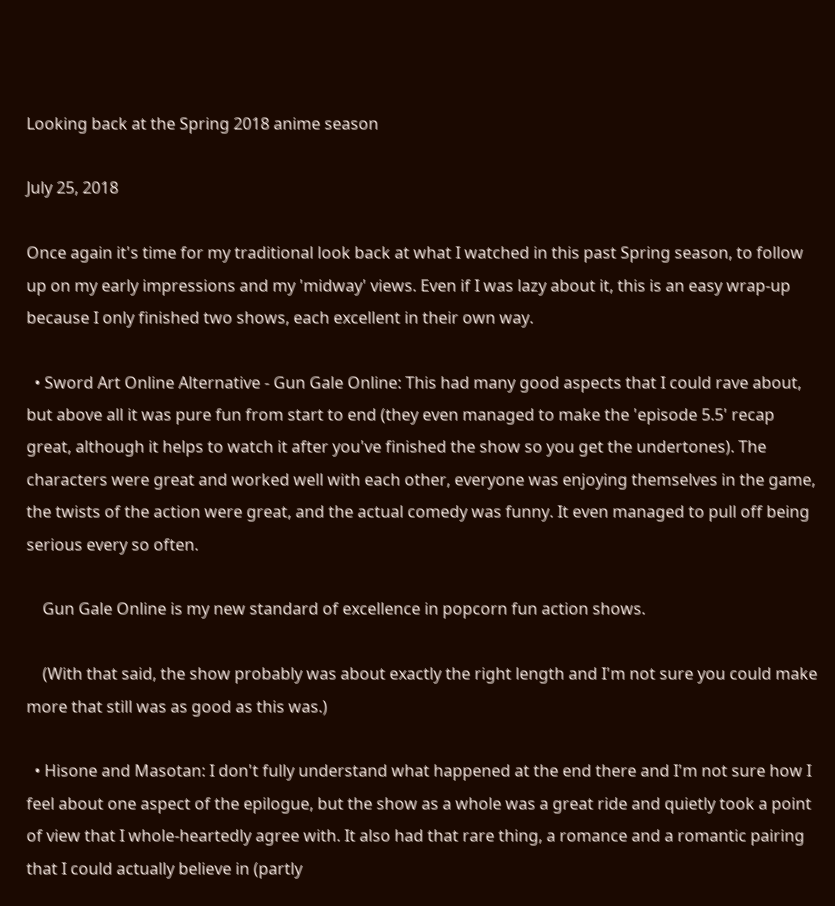Looking back at the Spring 2018 anime season

July 25, 2018

Once again it's time for my traditional look back at what I watched in this past Spring season, to follow up on my early impressions and my 'midway' views. Even if I was lazy about it, this is an easy wrap-up because I only finished two shows, each excellent in their own way.

  • Sword Art Online Alternative - Gun Gale Online: This had many good aspects that I could rave about, but above all it was pure fun from start to end (they even managed to make the 'episode 5.5' recap great, although it helps to watch it after you've finished the show so you get the undertones). The characters were great and worked well with each other, everyone was enjoying themselves in the game, the twists of the action were great, and the actual comedy was funny. It even managed to pull off being serious every so often.

    Gun Gale Online is my new standard of excellence in popcorn fun action shows.

    (With that said, the show probably was about exactly the right length and I'm not sure you could make more that still was as good as this was.)

  • Hisone and Masotan: I don't fully understand what happened at the end there and I'm not sure how I feel about one aspect of the epilogue, but the show as a whole was a great ride and quietly took a point of view that I whole-heartedly agree with. It also had that rare thing, a romance and a romantic pairing that I could actually believe in (partly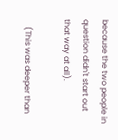because the two people in question didn't start out that way at all).

    (This was deeper than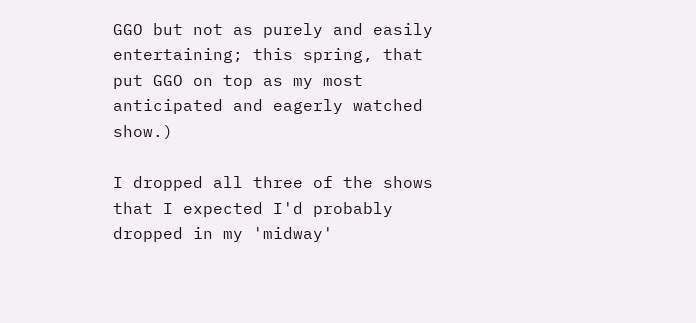GGO but not as purely and easily entertaining; this spring, that put GGO on top as my most anticipated and eagerly watched show.)

I dropped all three of the shows that I expected I'd probably dropped in my 'midway'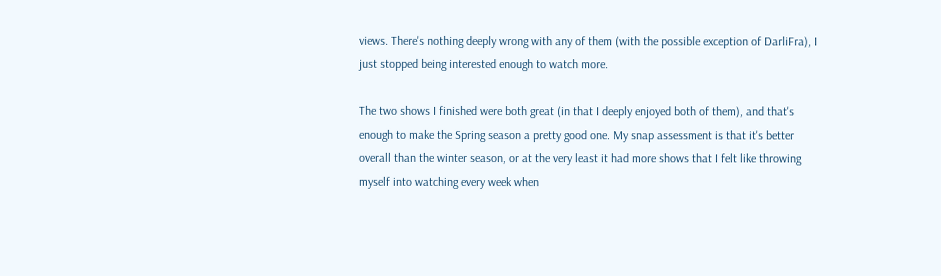views. There's nothing deeply wrong with any of them (with the possible exception of DarliFra), I just stopped being interested enough to watch more.

The two shows I finished were both great (in that I deeply enjoyed both of them), and that's enough to make the Spring season a pretty good one. My snap assessment is that it's better overall than the winter season, or at the very least it had more shows that I felt like throwing myself into watching every week when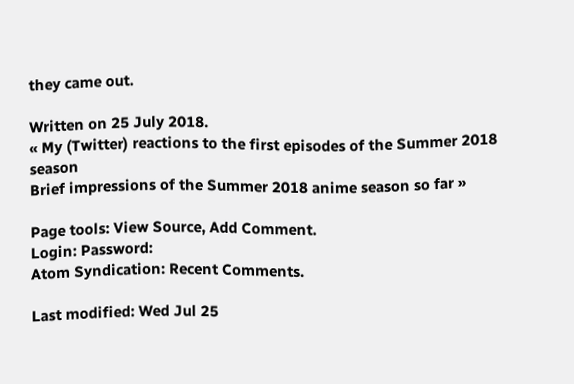they came out.

Written on 25 July 2018.
« My (Twitter) reactions to the first episodes of the Summer 2018 season
Brief impressions of the Summer 2018 anime season so far »

Page tools: View Source, Add Comment.
Login: Password:
Atom Syndication: Recent Comments.

Last modified: Wed Jul 25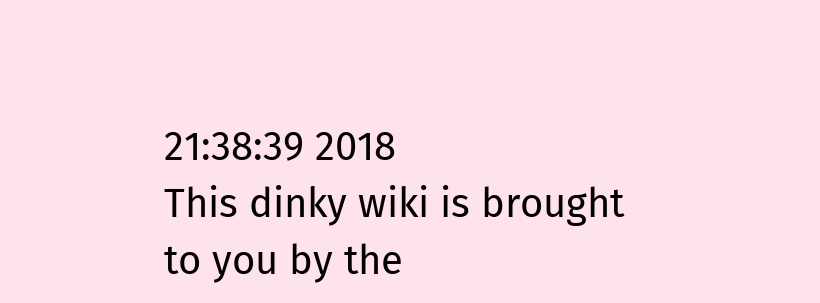21:38:39 2018
This dinky wiki is brought to you by the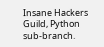Insane Hackers Guild, Python sub-branch.